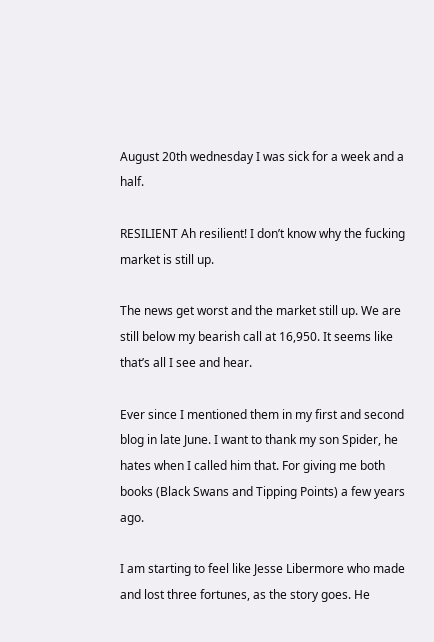August 20th wednesday I was sick for a week and a half.

RESILIENT Ah resilient! I don’t know why the fucking market is still up.

The news get worst and the market still up. We are still below my bearish call at 16,950. It seems like that’s all I see and hear.

Ever since I mentioned them in my first and second blog in late June. I want to thank my son Spider, he hates when I called him that. For giving me both books (Black Swans and Tipping Points) a few years ago.

I am starting to feel like Jesse Libermore who made and lost three fortunes, as the story goes. He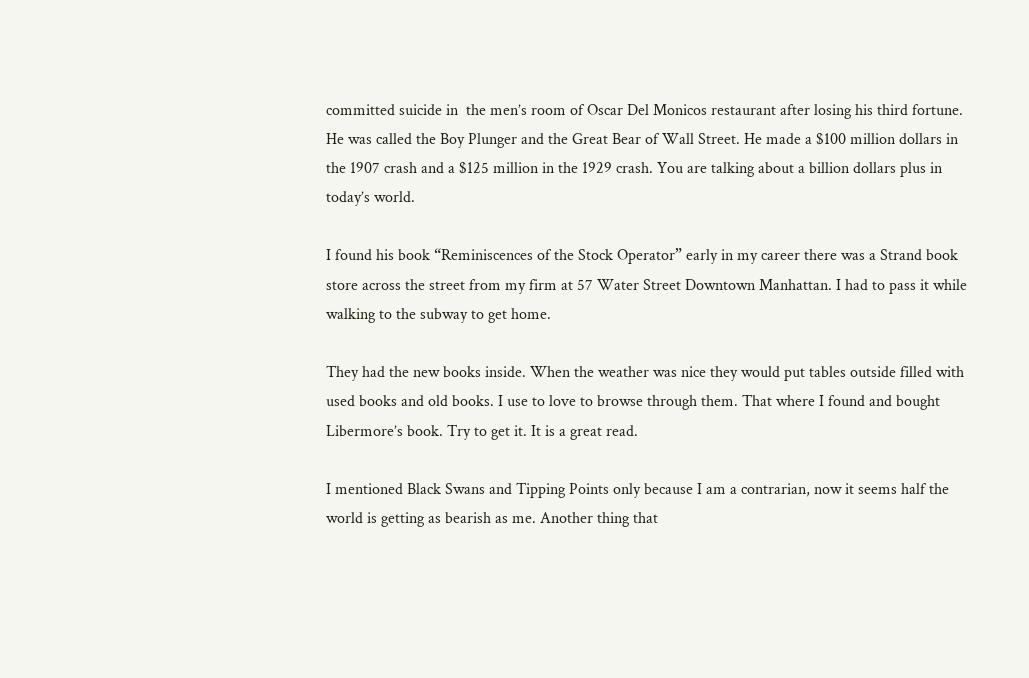committed suicide in  the men’s room of Oscar Del Monicos restaurant after losing his third fortune. He was called the Boy Plunger and the Great Bear of Wall Street. He made a $100 million dollars in the 1907 crash and a $125 million in the 1929 crash. You are talking about a billion dollars plus in today’s world.

I found his book “Reminiscences of the Stock Operator” early in my career there was a Strand book store across the street from my firm at 57 Water Street Downtown Manhattan. I had to pass it while walking to the subway to get home.

They had the new books inside. When the weather was nice they would put tables outside filled with used books and old books. I use to love to browse through them. That where I found and bought Libermore’s book. Try to get it. It is a great read.

I mentioned Black Swans and Tipping Points only because I am a contrarian, now it seems half the world is getting as bearish as me. Another thing that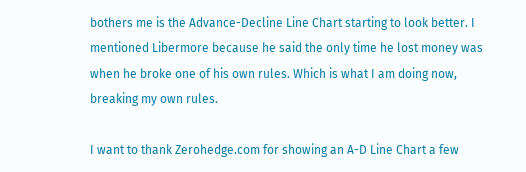bothers me is the Advance-Decline Line Chart starting to look better. I mentioned Libermore because he said the only time he lost money was when he broke one of his own rules. Which is what I am doing now, breaking my own rules.

I want to thank Zerohedge.com for showing an A-D Line Chart a few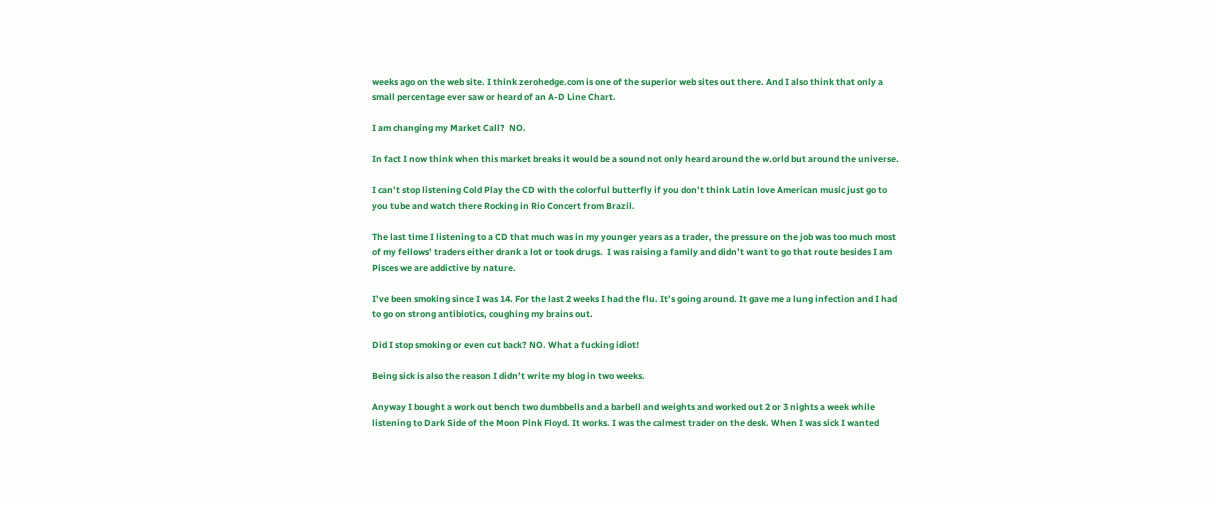weeks ago on the web site. I think zerohedge.com is one of the superior web sites out there. And I also think that only a small percentage ever saw or heard of an A-D Line Chart.

I am changing my Market Call?  NO.

In fact I now think when this market breaks it would be a sound not only heard around the w.orld but around the universe.

I can’t stop listening Cold Play the CD with the colorful butterfly if you don’t think Latin love American music just go to you tube and watch there Rocking in Rio Concert from Brazil.

The last time I listening to a CD that much was in my younger years as a trader, the pressure on the job was too much most of my fellows’ traders either drank a lot or took drugs.  I was raising a family and didn’t want to go that route besides I am Pisces we are addictive by nature.

I’ve been smoking since I was 14. For the last 2 weeks I had the flu. It’s going around. It gave me a lung infection and I had to go on strong antibiotics, coughing my brains out.

Did I stop smoking or even cut back? NO. What a fucking idiot!

Being sick is also the reason I didn’t write my blog in two weeks.

Anyway I bought a work out bench two dumbbells and a barbell and weights and worked out 2 or 3 nights a week while listening to Dark Side of the Moon Pink Floyd. It works. I was the calmest trader on the desk. When I was sick I wanted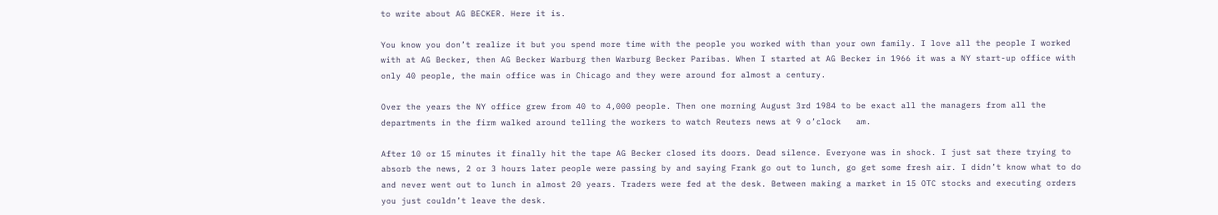to write about AG BECKER. Here it is.

You know you don’t realize it but you spend more time with the people you worked with than your own family. I love all the people I worked with at AG Becker, then AG Becker Warburg then Warburg Becker Paribas. When I started at AG Becker in 1966 it was a NY start-up office with only 40 people, the main office was in Chicago and they were around for almost a century.

Over the years the NY office grew from 40 to 4,000 people. Then one morning August 3rd 1984 to be exact all the managers from all the departments in the firm walked around telling the workers to watch Reuters news at 9 o’clock   am.

After 10 or 15 minutes it finally hit the tape AG Becker closed its doors. Dead silence. Everyone was in shock. I just sat there trying to absorb the news, 2 or 3 hours later people were passing by and saying Frank go out to lunch, go get some fresh air. I didn’t know what to do and never went out to lunch in almost 20 years. Traders were fed at the desk. Between making a market in 15 OTC stocks and executing orders you just couldn’t leave the desk.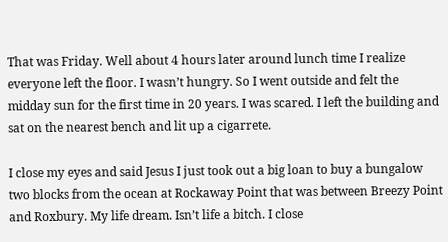That was Friday. Well about 4 hours later around lunch time I realize everyone left the floor. I wasn’t hungry. So I went outside and felt the midday sun for the first time in 20 years. I was scared. I left the building and sat on the nearest bench and lit up a cigarrete.

I close my eyes and said Jesus I just took out a big loan to buy a bungalow two blocks from the ocean at Rockaway Point that was between Breezy Point and Roxbury. My life dream. Isn’t life a bitch. I close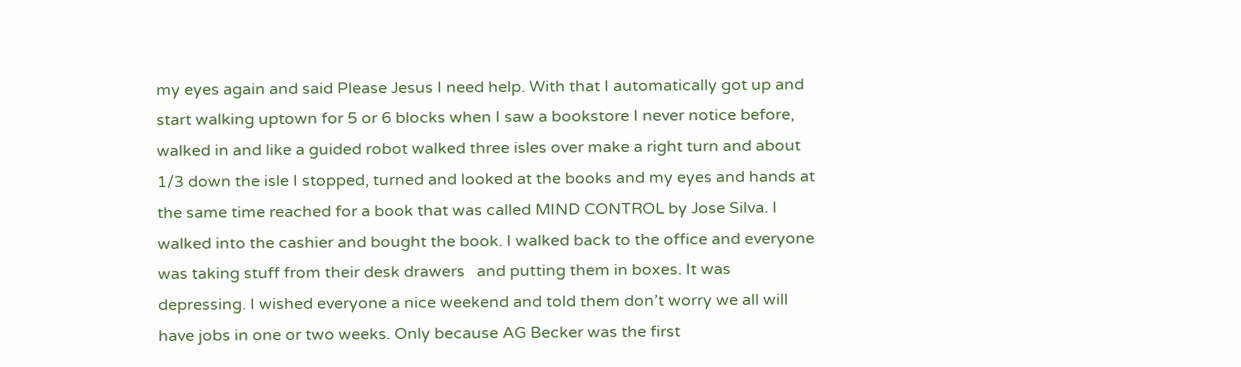my eyes again and said Please Jesus I need help. With that I automatically got up and start walking uptown for 5 or 6 blocks when I saw a bookstore I never notice before, walked in and like a guided robot walked three isles over make a right turn and about 1/3 down the isle I stopped, turned and looked at the books and my eyes and hands at the same time reached for a book that was called MIND CONTROL by Jose Silva. I walked into the cashier and bought the book. I walked back to the office and everyone was taking stuff from their desk drawers   and putting them in boxes. It was depressing. I wished everyone a nice weekend and told them don’t worry we all will have jobs in one or two weeks. Only because AG Becker was the first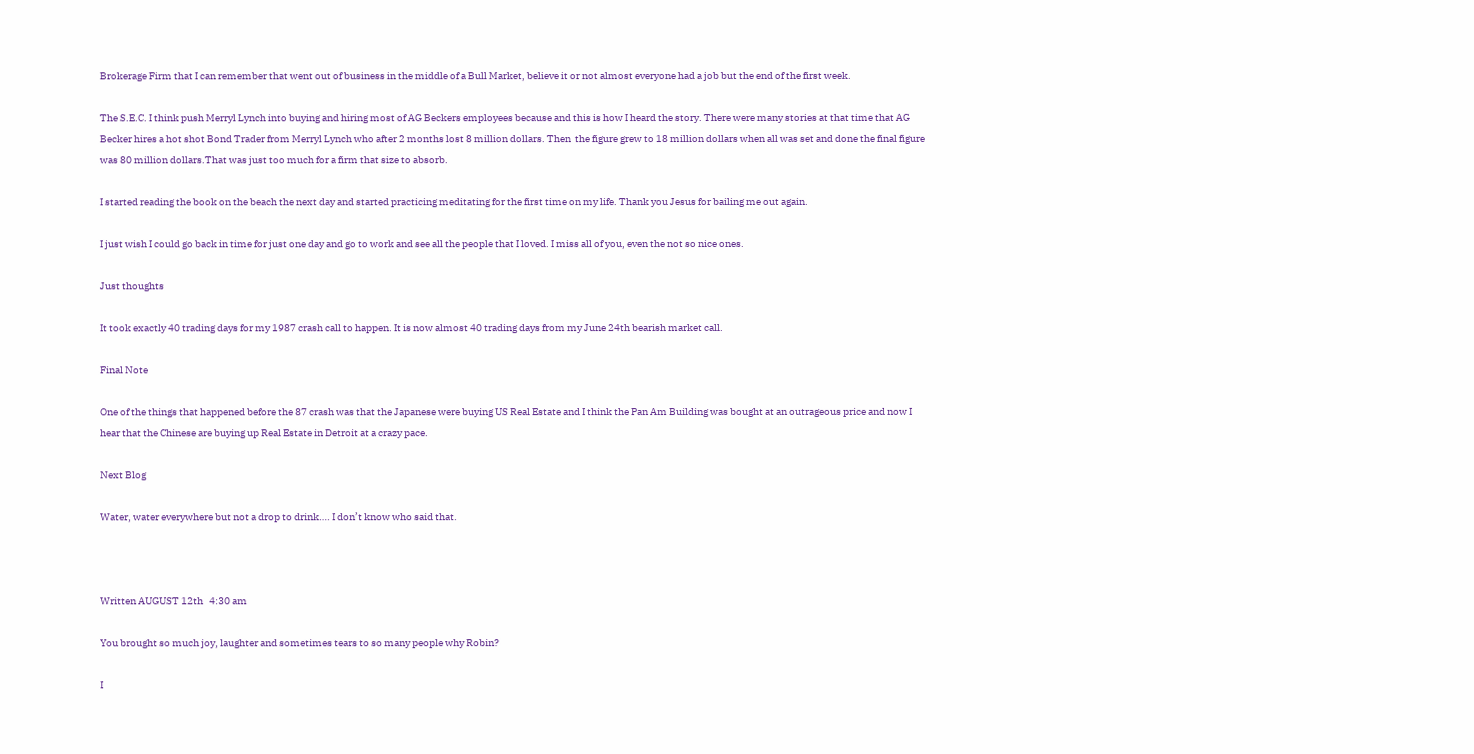Brokerage Firm that I can remember that went out of business in the middle of a Bull Market, believe it or not almost everyone had a job but the end of the first week.

The S.E.C. I think push Merryl Lynch into buying and hiring most of AG Beckers employees because and this is how I heard the story. There were many stories at that time that AG Becker hires a hot shot Bond Trader from Merryl Lynch who after 2 months lost 8 million dollars. Then  the figure grew to 18 million dollars when all was set and done the final figure was 80 million dollars.That was just too much for a firm that size to absorb.

I started reading the book on the beach the next day and started practicing meditating for the first time on my life. Thank you Jesus for bailing me out again.

I just wish I could go back in time for just one day and go to work and see all the people that I loved. I miss all of you, even the not so nice ones.

Just thoughts

It took exactly 40 trading days for my 1987 crash call to happen. It is now almost 40 trading days from my June 24th bearish market call.

Final Note

One of the things that happened before the 87 crash was that the Japanese were buying US Real Estate and I think the Pan Am Building was bought at an outrageous price and now I hear that the Chinese are buying up Real Estate in Detroit at a crazy pace.

Next Blog

Water, water everywhere but not a drop to drink…. I don’t know who said that.



Written AUGUST 12th   4:30 am

You brought so much joy, laughter and sometimes tears to so many people why Robin?

I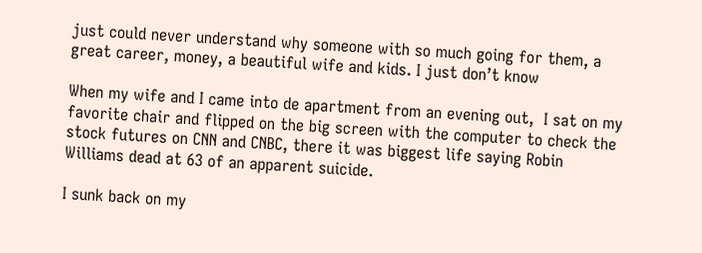just could never understand why someone with so much going for them, a great career, money, a beautiful wife and kids. I just don’t know

When my wife and I came into de apartment from an evening out,  I sat on my favorite chair and flipped on the big screen with the computer to check the stock futures on CNN and CNBC, there it was biggest life saying Robin Williams dead at 63 of an apparent suicide.

I sunk back on my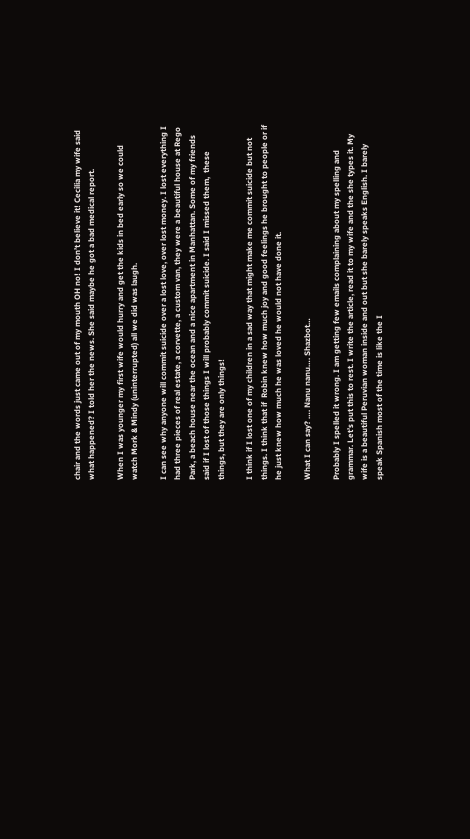chair and the words just came out of my mouth OH no! I don’t believe it! Cecilia my wife said what happened? I told her the news. She said maybe he got a bad medical report.

When I was younger my first wife would hurry and get the kids in bed early so we could watch Mork & Mindy (uninterrupted) all we did was laugh.

I can see why anyone will commit suicide over a lost love, over lost money. I lost everything I had three pieces of real estate, a corvette, a custom van, they were a beautiful house at Rego Park, a beach house near the ocean and a nice apartment in Manhattan. Some of my friends said if I lost of those things I will probably commit suicide. I said I missed them,  these things, but they are only things!

I think if I lost one of my children in a sad way that might make me commit suicide but not things. I think that if  Robin knew how much joy and good feelings he brought to people or if he just knew how much he was loved he would not have done it.

What I can say? …. Nanu nanu…. Shazbot…

Probably I spelled it wrong. I am getting few emails complaining about my spelling and grammar. Let’s put this to rest. I write the article, read it to my wife and the she types it. My wife is a beautiful Peruvian woman inside and out but she barely speaks English. I barely speak Spanish most of the time is like the I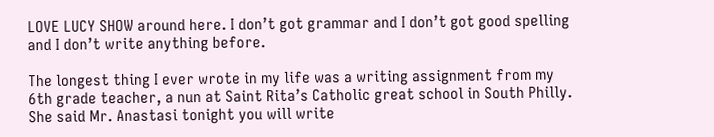LOVE LUCY SHOW around here. I don’t got grammar and I don’t got good spelling and I don’t write anything before.

The longest thing I ever wrote in my life was a writing assignment from my 6th grade teacher, a nun at Saint Rita’s Catholic great school in South Philly. She said Mr. Anastasi tonight you will write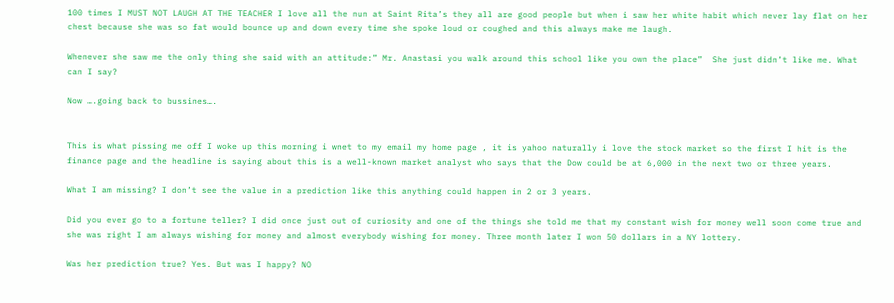100 times I MUST NOT LAUGH AT THE TEACHER I love all the nun at Saint Rita’s they all are good people but when i saw her white habit which never lay flat on her chest because she was so fat would bounce up and down every time she spoke loud or coughed and this always make me laugh.

Whenever she saw me the only thing she said with an attitude:” Mr. Anastasi you walk around this school like you own the place”  She just didn’t like me. What can I say?

Now ….going back to bussines….


This is what pissing me off I woke up this morning i wnet to my email my home page , it is yahoo naturally i love the stock market so the first I hit is the finance page and the headline is saying about this is a well-known market analyst who says that the Dow could be at 6,000 in the next two or three years.

What I am missing? I don’t see the value in a prediction like this anything could happen in 2 or 3 years.

Did you ever go to a fortune teller? I did once just out of curiosity and one of the things she told me that my constant wish for money well soon come true and she was right I am always wishing for money and almost everybody wishing for money. Three month later I won 50 dollars in a NY lottery.

Was her prediction true? Yes. But was I happy? NO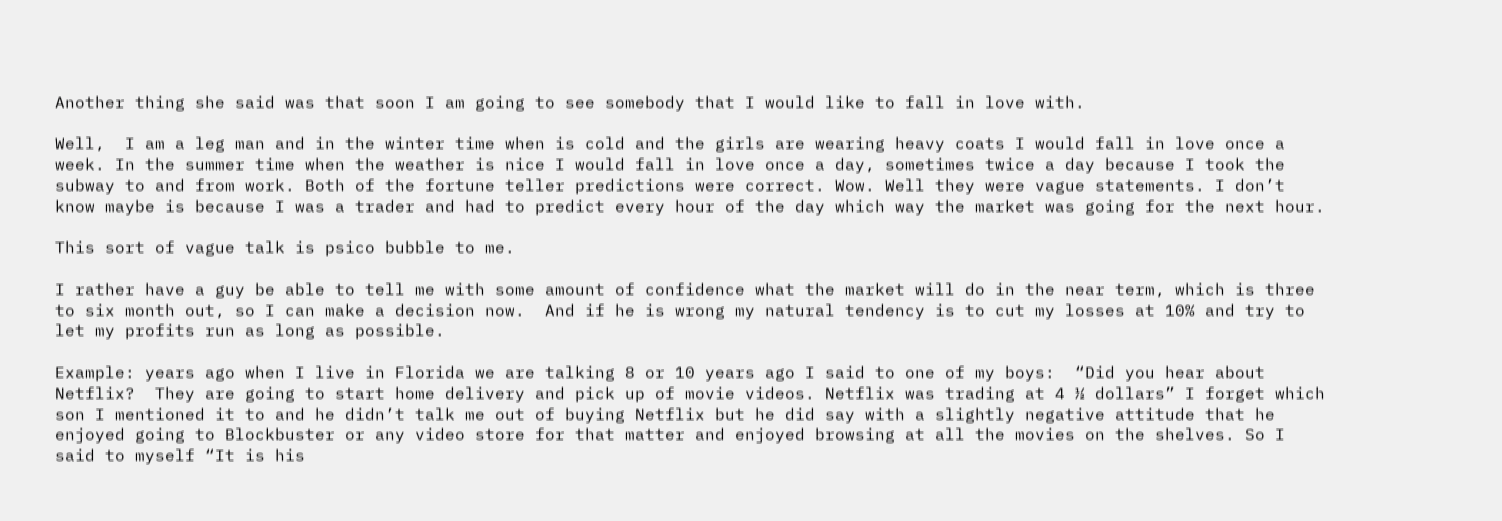Another thing she said was that soon I am going to see somebody that I would like to fall in love with.

Well,  I am a leg man and in the winter time when is cold and the girls are wearing heavy coats I would fall in love once a week. In the summer time when the weather is nice I would fall in love once a day, sometimes twice a day because I took the subway to and from work. Both of the fortune teller predictions were correct. Wow. Well they were vague statements. I don’t know maybe is because I was a trader and had to predict every hour of the day which way the market was going for the next hour.

This sort of vague talk is psico bubble to me.

I rather have a guy be able to tell me with some amount of confidence what the market will do in the near term, which is three to six month out, so I can make a decision now.  And if he is wrong my natural tendency is to cut my losses at 10% and try to let my profits run as long as possible.

Example: years ago when I live in Florida we are talking 8 or 10 years ago I said to one of my boys:  “Did you hear about Netflix?  They are going to start home delivery and pick up of movie videos. Netflix was trading at 4 ½ dollars” I forget which son I mentioned it to and he didn’t talk me out of buying Netflix but he did say with a slightly negative attitude that he enjoyed going to Blockbuster or any video store for that matter and enjoyed browsing at all the movies on the shelves. So I said to myself “It is his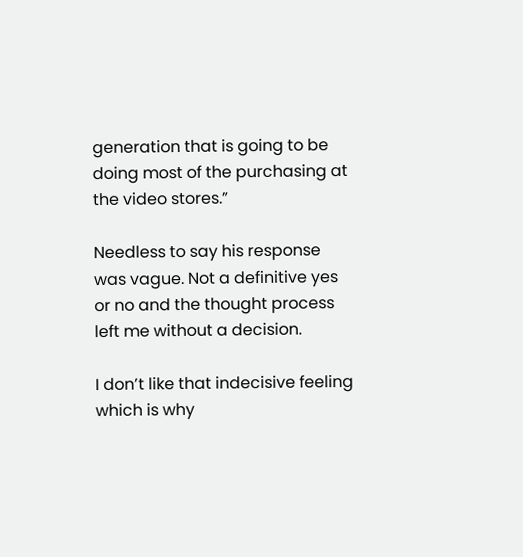generation that is going to be doing most of the purchasing at the video stores.”

Needless to say his response was vague. Not a definitive yes or no and the thought process left me without a decision.

I don’t like that indecisive feeling which is why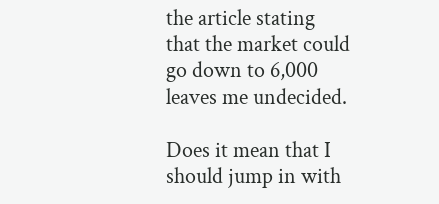the article stating that the market could go down to 6,000 leaves me undecided.

Does it mean that I should jump in with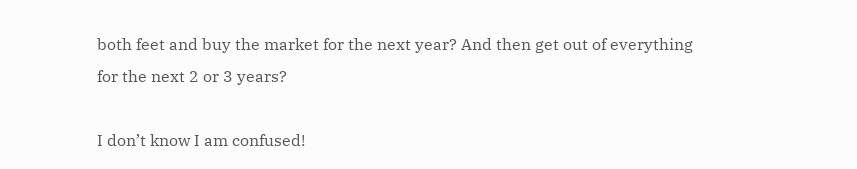both feet and buy the market for the next year? And then get out of everything for the next 2 or 3 years?

I don’t know I am confused!